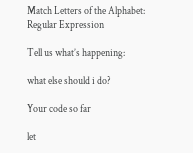Match Letters of the Alphabet: Regular Expression

Tell us what’s happening:

what else should i do?

Your code so far

let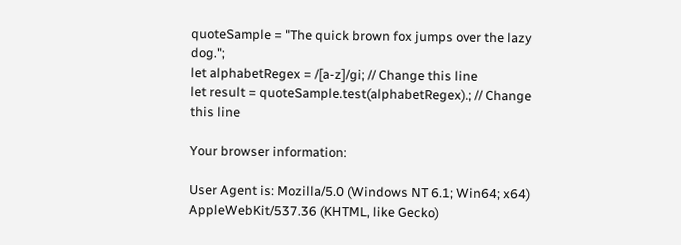quoteSample = "The quick brown fox jumps over the lazy dog.";
let alphabetRegex = /[a-z]/gi; // Change this line
let result = quoteSample.test(alphabetRegex).; // Change this line

Your browser information:

User Agent is: Mozilla/5.0 (Windows NT 6.1; Win64; x64) AppleWebKit/537.36 (KHTML, like Gecko)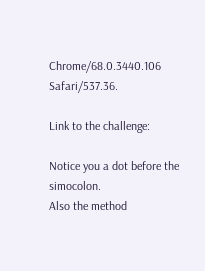Chrome/68.0.3440.106 Safari/537.36.

Link to the challenge:

Notice you a dot before the simocolon.
Also the method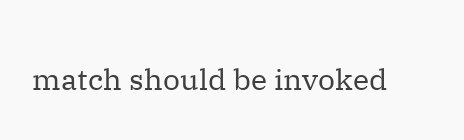match should be invoked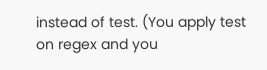instead of test. (You apply test on regex and you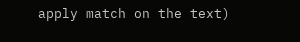apply match on the text)